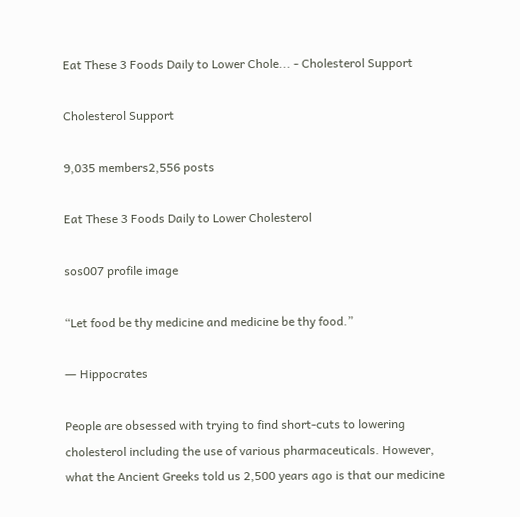Eat These 3 Foods Daily to Lower Chole... - Cholesterol Support

Cholesterol Support

9,035 members2,556 posts

Eat These 3 Foods Daily to Lower Cholesterol

sos007 profile image

“Let food be thy medicine and medicine be thy food.”

― Hippocrates

People are obsessed with trying to find short-cuts to lowering cholesterol including the use of various pharmaceuticals. However, what the Ancient Greeks told us 2,500 years ago is that our medicine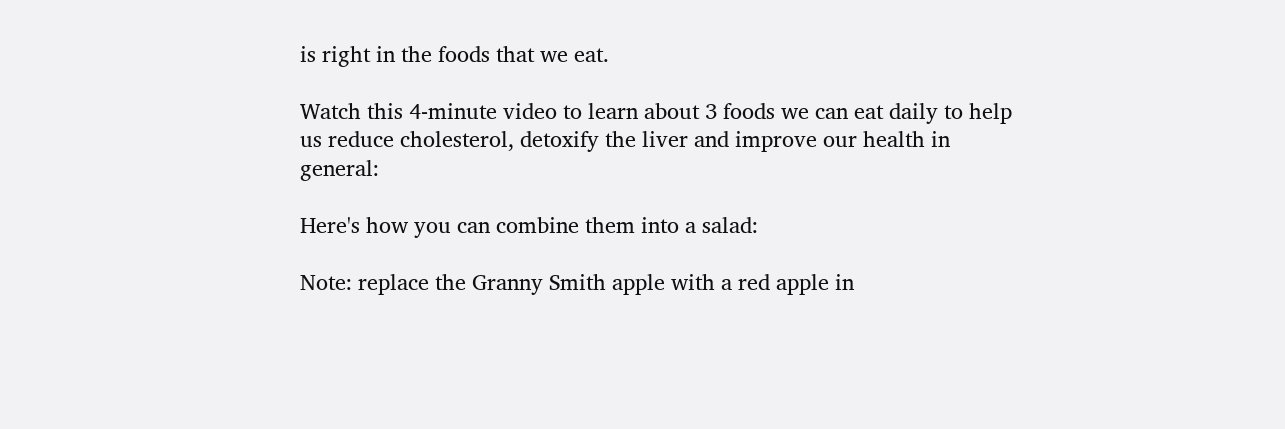is right in the foods that we eat.

Watch this 4-minute video to learn about 3 foods we can eat daily to help us reduce cholesterol, detoxify the liver and improve our health in general:

Here's how you can combine them into a salad:

Note: replace the Granny Smith apple with a red apple in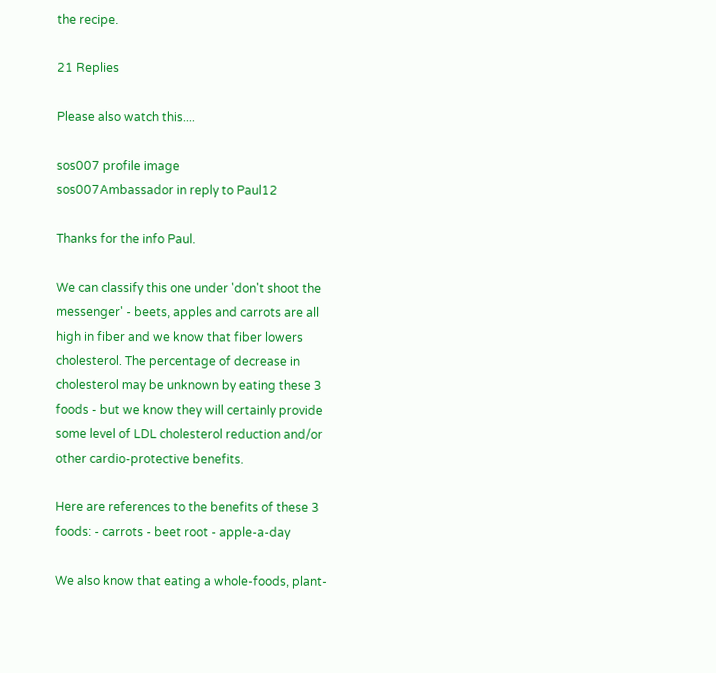the recipe.

21 Replies

Please also watch this....

sos007 profile image
sos007Ambassador in reply to Paul12

Thanks for the info Paul.

We can classify this one under 'don't shoot the messenger' - beets, apples and carrots are all high in fiber and we know that fiber lowers cholesterol. The percentage of decrease in cholesterol may be unknown by eating these 3 foods - but we know they will certainly provide some level of LDL cholesterol reduction and/or other cardio-protective benefits.

Here are references to the benefits of these 3 foods: - carrots - beet root - apple-a-day

We also know that eating a whole-foods, plant-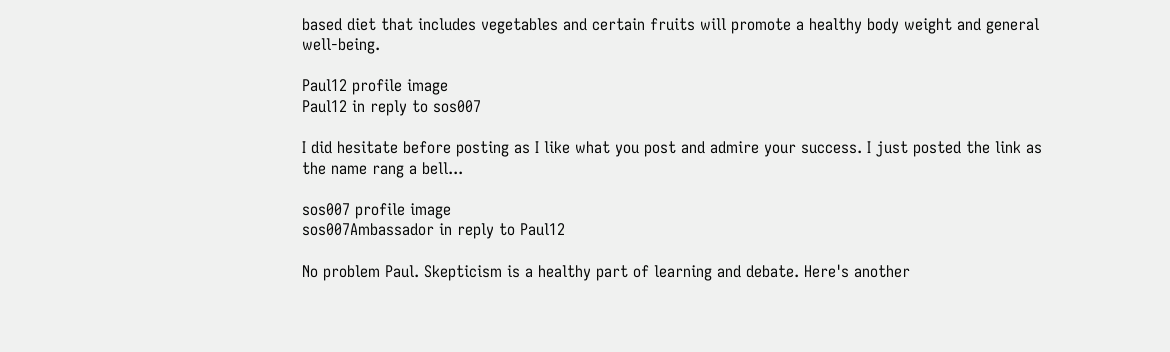based diet that includes vegetables and certain fruits will promote a healthy body weight and general well-being.

Paul12 profile image
Paul12 in reply to sos007

I did hesitate before posting as I like what you post and admire your success. I just posted the link as the name rang a bell...

sos007 profile image
sos007Ambassador in reply to Paul12

No problem Paul. Skepticism is a healthy part of learning and debate. Here's another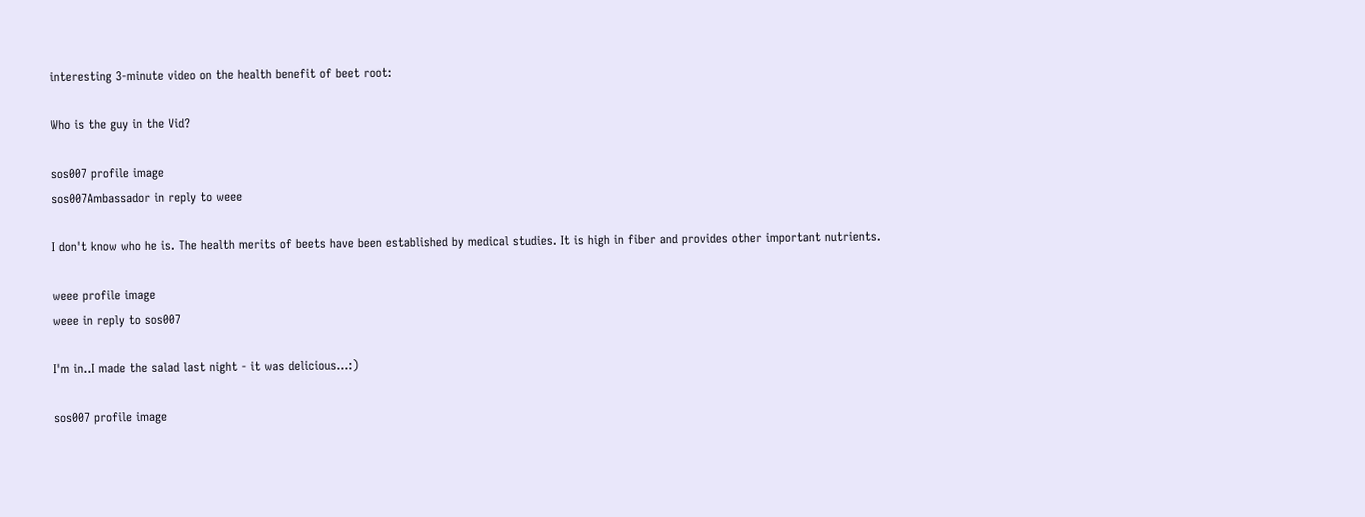interesting 3-minute video on the health benefit of beet root:

Who is the guy in the Vid?

sos007 profile image
sos007Ambassador in reply to weee

I don't know who he is. The health merits of beets have been established by medical studies. It is high in fiber and provides other important nutrients.

weee profile image
weee in reply to sos007

I'm in..I made the salad last night - it was delicious...:)

sos007 profile image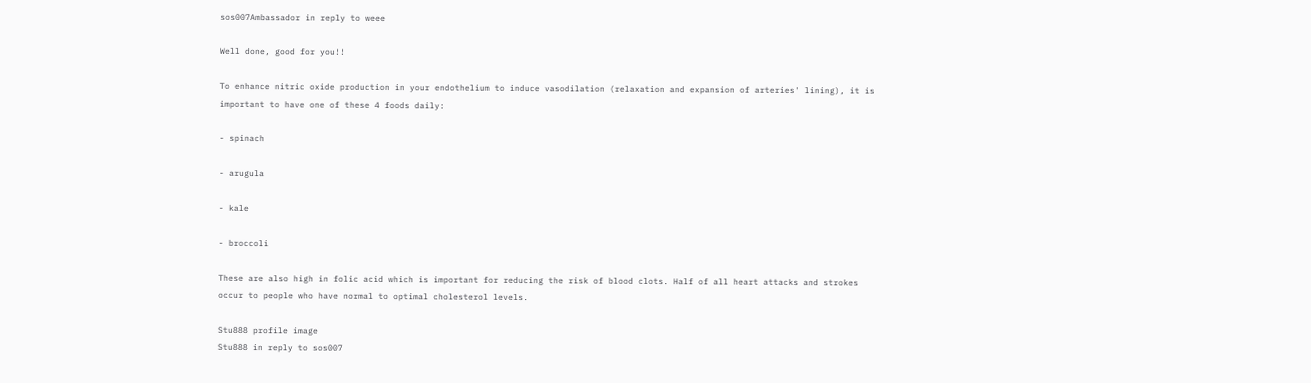sos007Ambassador in reply to weee

Well done, good for you!!

To enhance nitric oxide production in your endothelium to induce vasodilation (relaxation and expansion of arteries' lining), it is important to have one of these 4 foods daily:

- spinach

- arugula

- kale

- broccoli

These are also high in folic acid which is important for reducing the risk of blood clots. Half of all heart attacks and strokes occur to people who have normal to optimal cholesterol levels.

Stu888 profile image
Stu888 in reply to sos007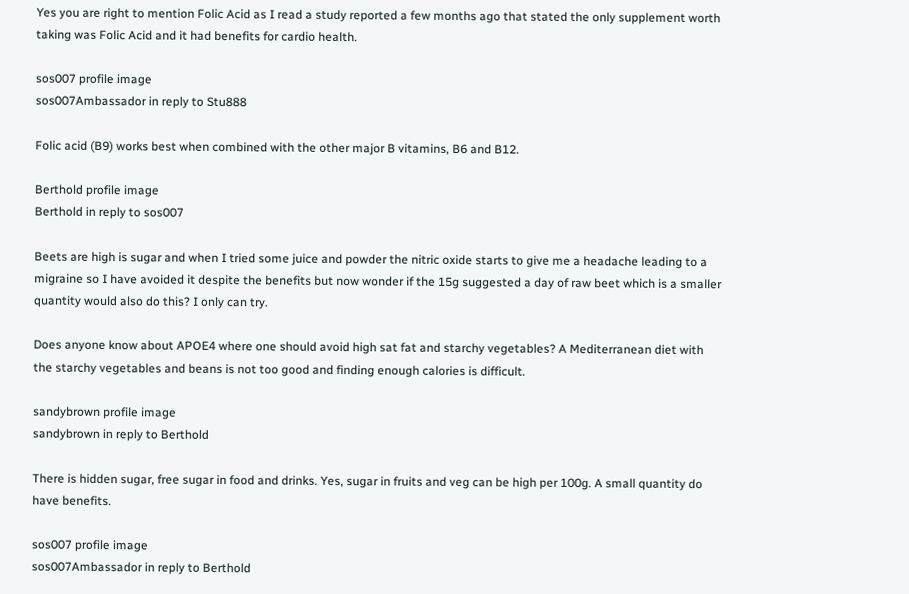Yes you are right to mention Folic Acid as I read a study reported a few months ago that stated the only supplement worth taking was Folic Acid and it had benefits for cardio health.

sos007 profile image
sos007Ambassador in reply to Stu888

Folic acid (B9) works best when combined with the other major B vitamins, B6 and B12.

Berthold profile image
Berthold in reply to sos007

Beets are high is sugar and when I tried some juice and powder the nitric oxide starts to give me a headache leading to a migraine so I have avoided it despite the benefits but now wonder if the 15g suggested a day of raw beet which is a smaller quantity would also do this? I only can try.

Does anyone know about APOE4 where one should avoid high sat fat and starchy vegetables? A Mediterranean diet with the starchy vegetables and beans is not too good and finding enough calories is difficult.

sandybrown profile image
sandybrown in reply to Berthold

There is hidden sugar, free sugar in food and drinks. Yes, sugar in fruits and veg can be high per 100g. A small quantity do have benefits.

sos007 profile image
sos007Ambassador in reply to Berthold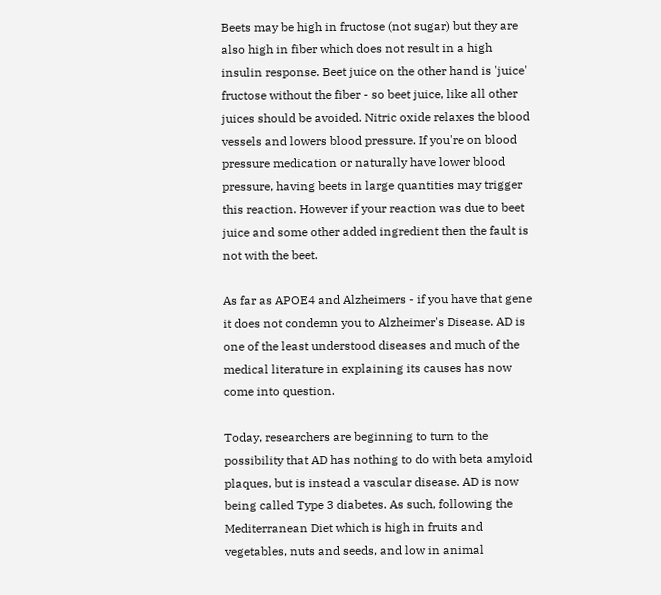Beets may be high in fructose (not sugar) but they are also high in fiber which does not result in a high insulin response. Beet juice on the other hand is 'juice' fructose without the fiber - so beet juice, like all other juices should be avoided. Nitric oxide relaxes the blood vessels and lowers blood pressure. If you're on blood pressure medication or naturally have lower blood pressure, having beets in large quantities may trigger this reaction. However if your reaction was due to beet juice and some other added ingredient then the fault is not with the beet.

As far as APOE4 and Alzheimers - if you have that gene it does not condemn you to Alzheimer's Disease. AD is one of the least understood diseases and much of the medical literature in explaining its causes has now come into question.

Today, researchers are beginning to turn to the possibility that AD has nothing to do with beta amyloid plaques, but is instead a vascular disease. AD is now being called Type 3 diabetes. As such, following the Mediterranean Diet which is high in fruits and vegetables, nuts and seeds, and low in animal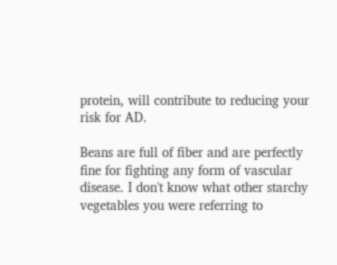protein, will contribute to reducing your risk for AD.

Beans are full of fiber and are perfectly fine for fighting any form of vascular disease. I don't know what other starchy vegetables you were referring to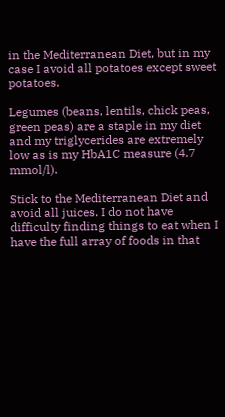in the Mediterranean Diet, but in my case I avoid all potatoes except sweet potatoes.

Legumes (beans, lentils, chick peas, green peas) are a staple in my diet and my triglycerides are extremely low as is my HbA1C measure (4.7 mmol/l).

Stick to the Mediterranean Diet and avoid all juices. I do not have difficulty finding things to eat when I have the full array of foods in that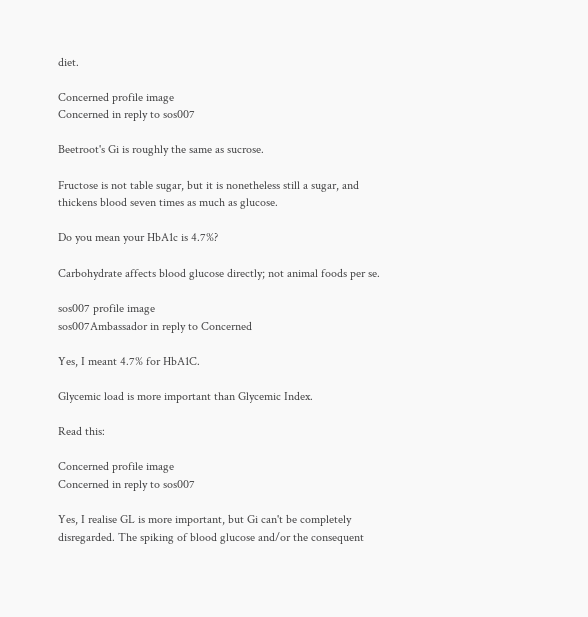diet.

Concerned profile image
Concerned in reply to sos007

Beetroot's Gi is roughly the same as sucrose.

Fructose is not table sugar, but it is nonetheless still a sugar, and thickens blood seven times as much as glucose.

Do you mean your HbA1c is 4.7%?

Carbohydrate affects blood glucose directly; not animal foods per se.

sos007 profile image
sos007Ambassador in reply to Concerned

Yes, I meant 4.7% for HbA1C.

Glycemic load is more important than Glycemic Index.

Read this:

Concerned profile image
Concerned in reply to sos007

Yes, I realise GL is more important, but Gi can't be completely disregarded. The spiking of blood glucose and/or the consequent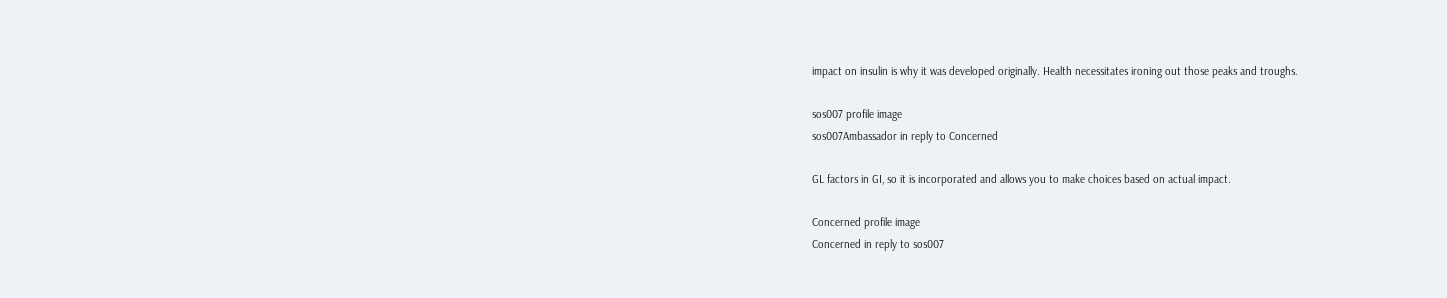impact on insulin is why it was developed originally. Health necessitates ironing out those peaks and troughs.

sos007 profile image
sos007Ambassador in reply to Concerned

GL factors in GI, so it is incorporated and allows you to make choices based on actual impact.

Concerned profile image
Concerned in reply to sos007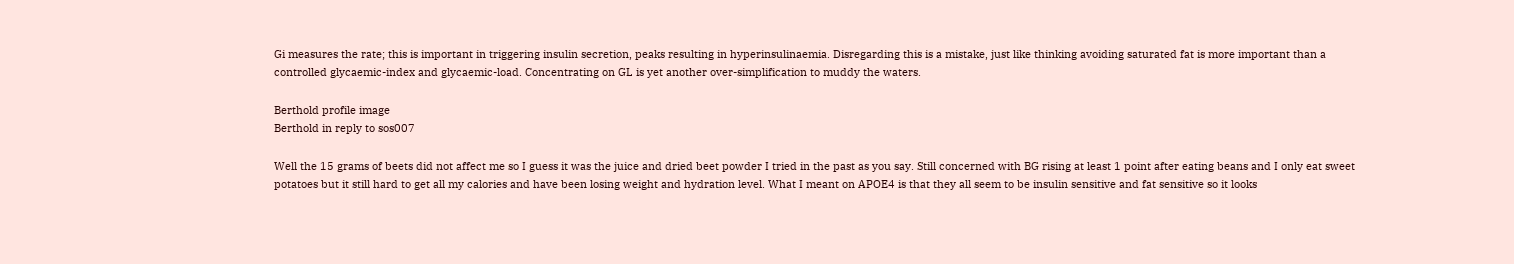Gi measures the rate; this is important in triggering insulin secretion, peaks resulting in hyperinsulinaemia. Disregarding this is a mistake, just like thinking avoiding saturated fat is more important than a controlled glycaemic-index and glycaemic-load. Concentrating on GL is yet another over-simplification to muddy the waters.

Berthold profile image
Berthold in reply to sos007

Well the 15 grams of beets did not affect me so I guess it was the juice and dried beet powder I tried in the past as you say. Still concerned with BG rising at least 1 point after eating beans and I only eat sweet potatoes but it still hard to get all my calories and have been losing weight and hydration level. What I meant on APOE4 is that they all seem to be insulin sensitive and fat sensitive so it looks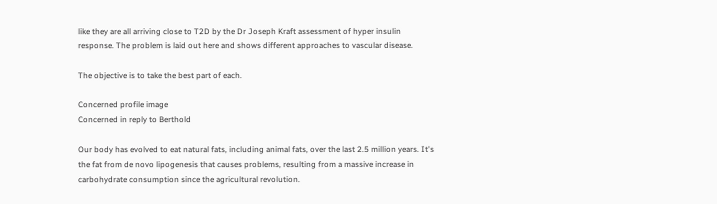like they are all arriving close to T2D by the Dr Joseph Kraft assessment of hyper insulin response. The problem is laid out here and shows different approaches to vascular disease.

The objective is to take the best part of each.

Concerned profile image
Concerned in reply to Berthold

Our body has evolved to eat natural fats, including animal fats, over the last 2.5 million years. It's the fat from de novo lipogenesis that causes problems, resulting from a massive increase in carbohydrate consumption since the agricultural revolution.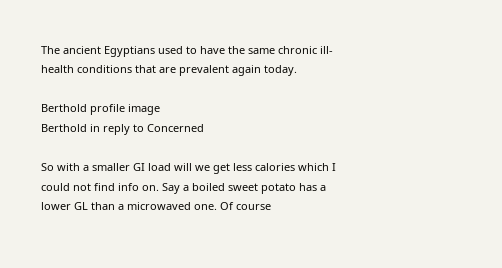The ancient Egyptians used to have the same chronic ill-health conditions that are prevalent again today.

Berthold profile image
Berthold in reply to Concerned

So with a smaller GI load will we get less calories which I could not find info on. Say a boiled sweet potato has a lower GL than a microwaved one. Of course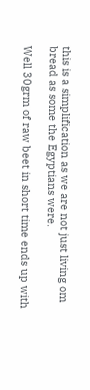this is a simplification as we are not just living om bread as some the Egyptians were.

Well 30grm of raw beet in short time ends up with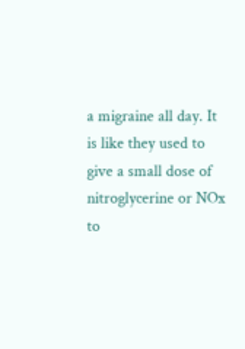a migraine all day. It is like they used to give a small dose of nitroglycerine or NOx to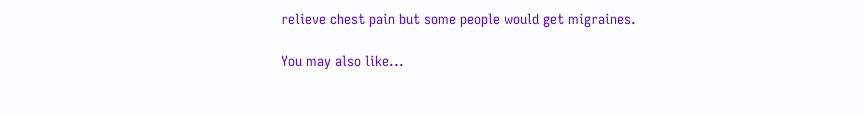relieve chest pain but some people would get migraines.

You may also like...